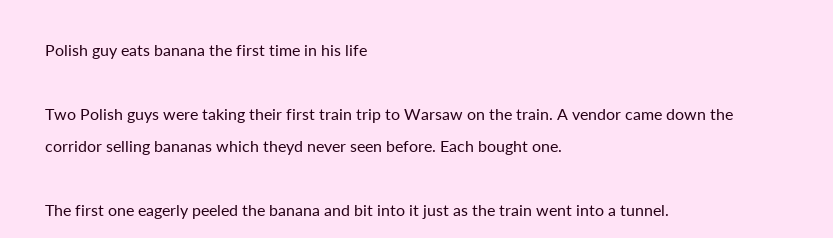Polish guy eats banana the first time in his life

Two Polish guys were taking their first train trip to Warsaw on the train. A vendor came down the corridor selling bananas which theyd never seen before. Each bought one.

The first one eagerly peeled the banana and bit into it just as the train went into a tunnel.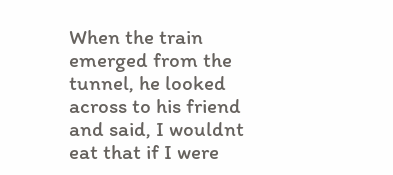When the train emerged from the tunnel, he looked across to his friend and said, I wouldnt eat that if I were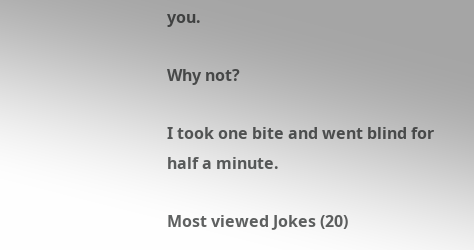you.

Why not?

I took one bite and went blind for half a minute.

Most viewed Jokes (20)